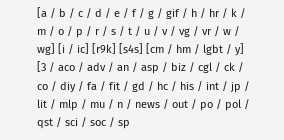[a / b / c / d / e / f / g / gif / h / hr / k / m / o / p / r / s / t / u / v / vg / vr / w / wg] [i / ic] [r9k] [s4s] [cm / hm / lgbt / y] [3 / aco / adv / an / asp / biz / cgl / ck / co / diy / fa / fit / gd / hc / his / int / jp / lit / mlp / mu / n / news / out / po / pol / qst / sci / soc / sp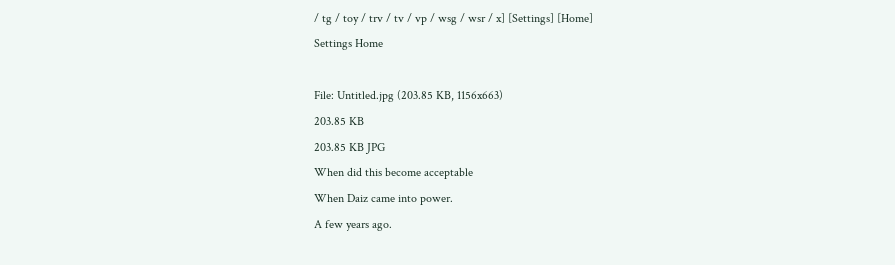/ tg / toy / trv / tv / vp / wsg / wsr / x] [Settings] [Home]
Settings Home

File: Untitled.jpg (203.85 KB, 1156x663)
203.85 KB
203.85 KB JPG
When did this become acceptable
When Daiz came into power.
A few years ago.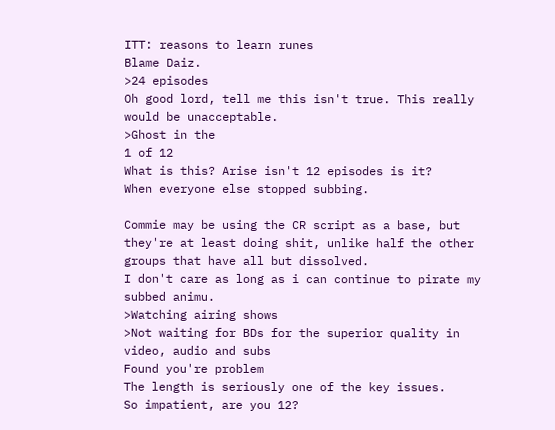ITT: reasons to learn runes
Blame Daiz.
>24 episodes
Oh good lord, tell me this isn't true. This really would be unacceptable.
>Ghost in the
1 of 12
What is this? Arise isn't 12 episodes is it?
When everyone else stopped subbing.

Commie may be using the CR script as a base, but they're at least doing shit, unlike half the other groups that have all but dissolved.
I don't care as long as i can continue to pirate my subbed animu.
>Watching airing shows
>Not waiting for BDs for the superior quality in video, audio and subs
Found you're problem
The length is seriously one of the key issues.
So impatient, are you 12?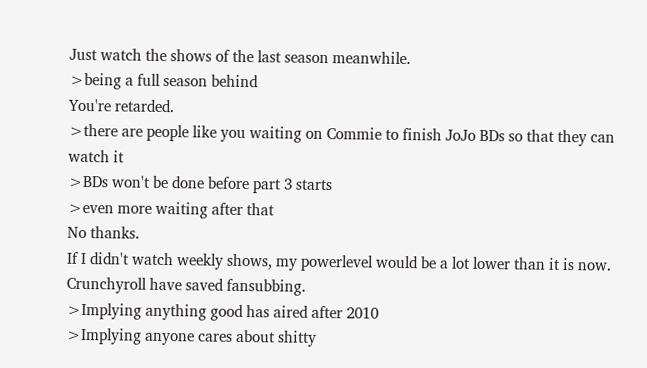Just watch the shows of the last season meanwhile.
>being a full season behind
You're retarded.
>there are people like you waiting on Commie to finish JoJo BDs so that they can watch it
>BDs won't be done before part 3 starts
>even more waiting after that
No thanks.
If I didn't watch weekly shows, my powerlevel would be a lot lower than it is now.
Crunchyroll have saved fansubbing.
>Implying anything good has aired after 2010
>Implying anyone cares about shitty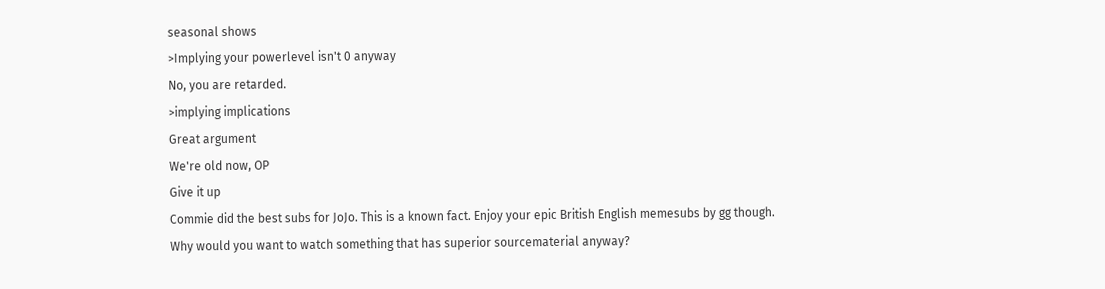seasonal shows
>Implying your powerlevel isn't 0 anyway
No, you are retarded.
>implying implications
Great argument
We're old now, OP
Give it up
Commie did the best subs for JoJo. This is a known fact. Enjoy your epic British English memesubs by gg though.
Why would you want to watch something that has superior sourcematerial anyway?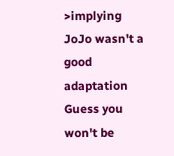>implying JoJo wasn't a good adaptation
Guess you won't be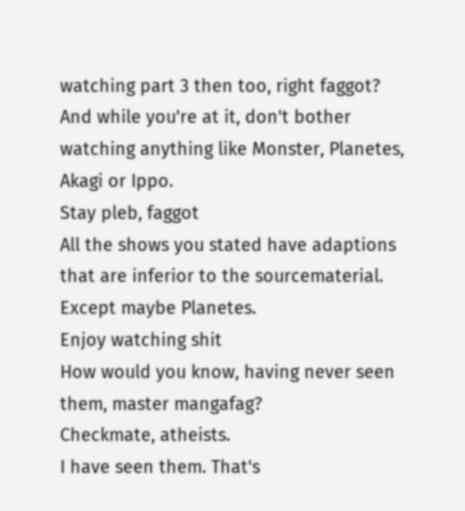watching part 3 then too, right faggot?
And while you're at it, don't bother watching anything like Monster, Planetes, Akagi or Ippo.
Stay pleb, faggot
All the shows you stated have adaptions that are inferior to the sourcematerial. Except maybe Planetes.
Enjoy watching shit
How would you know, having never seen them, master mangafag?
Checkmate, atheists.
I have seen them. That's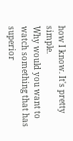how I know. It's pretty simple.
Why would you want to watch something that has superior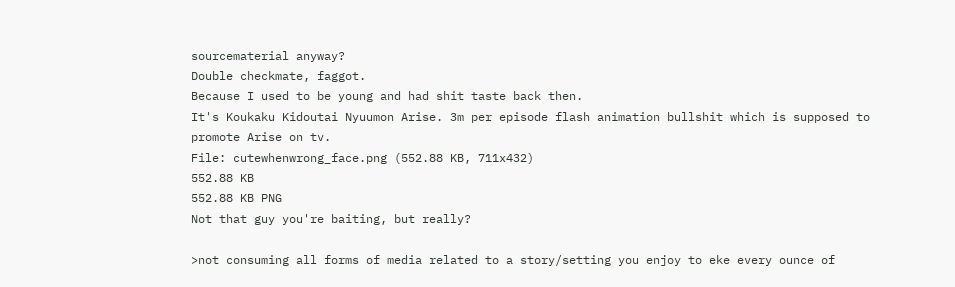sourcematerial anyway?
Double checkmate, faggot.
Because I used to be young and had shit taste back then.
It's Koukaku Kidoutai Nyuumon Arise. 3m per episode flash animation bullshit which is supposed to promote Arise on tv.
File: cutewhenwrong_face.png (552.88 KB, 711x432)
552.88 KB
552.88 KB PNG
Not that guy you're baiting, but really?

>not consuming all forms of media related to a story/setting you enjoy to eke every ounce of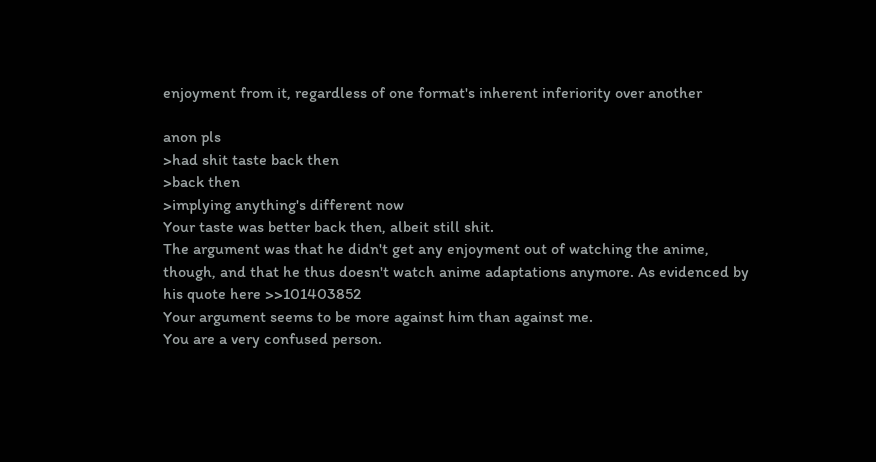enjoyment from it, regardless of one format's inherent inferiority over another

anon pls
>had shit taste back then
>back then
>implying anything's different now
Your taste was better back then, albeit still shit.
The argument was that he didn't get any enjoyment out of watching the anime, though, and that he thus doesn't watch anime adaptations anymore. As evidenced by his quote here >>101403852
Your argument seems to be more against him than against me.
You are a very confused person.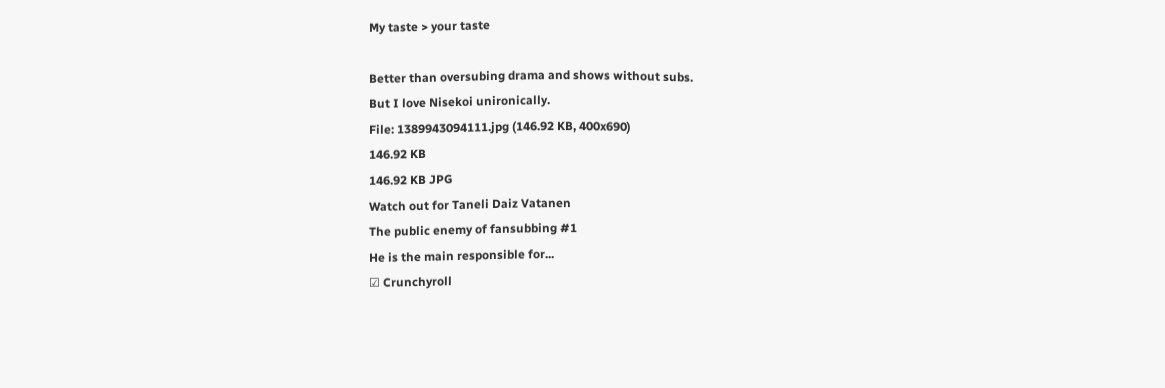My taste > your taste

Better than oversubing drama and shows without subs.
But I love Nisekoi unironically.
File: 1389943094111.jpg (146.92 KB, 400x690)
146.92 KB
146.92 KB JPG
Watch out for Taneli Daiz Vatanen
The public enemy of fansubbing #1
He is the main responsible for...
☑ Crunchyroll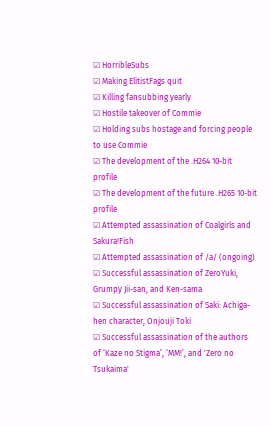☑ HorribleSubs
☑ Making ElitistFags quit
☑ Killing fansubbing yearly
☑ Hostile takeover of Commie
☑ Holding subs hostage and forcing people to use Commie
☑ The development of the .H264 10-bit profile
☑ The development of the future .H265 10-bit profile
☑ Attempted assassination of Coalgirls and Sakura!Fish
☑ Attempted assassination of /a/ (ongoing)
☑ Successful assassination of ZeroYuki, Grumpy Jii-san, and Ken-sama
☑ Successful assassination of Saki: Achiga-hen character, Onjouji Toki
☑ Successful assassination of the authors of ‘Kaze no Stigma’, ‘MM!’, and 'Zero no Tsukaima'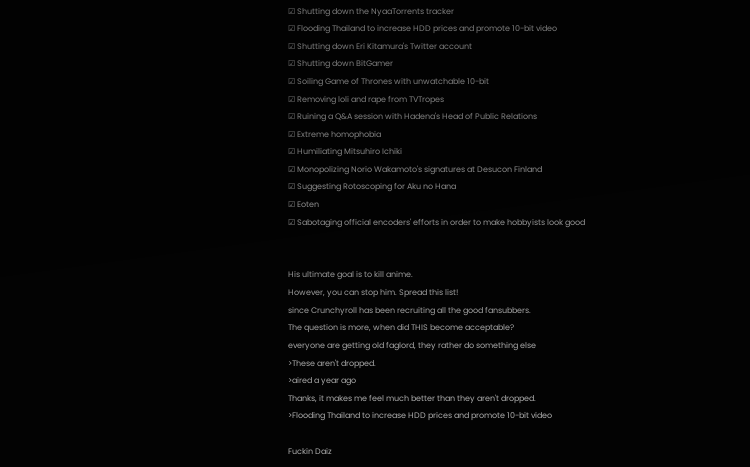☑ Shutting down the NyaaTorrents tracker
☑ Flooding Thailand to increase HDD prices and promote 10-bit video
☑ Shutting down Eri Kitamura's Twitter account
☑ Shutting down BitGamer
☑ Soiling Game of Thrones with unwatchable 10-bit
☑ Removing loli and rape from TVTropes
☑ Ruining a Q&A session with Hadena's Head of Public Relations
☑ Extreme homophobia
☑ Humiliating Mitsuhiro Ichiki
☑ Monopolizing Norio Wakamoto's signatures at Desucon Finland
☑ Suggesting Rotoscoping for Aku no Hana
☑ Eoten
☑ Sabotaging official encoders' efforts in order to make hobbyists look good


His ultimate goal is to kill anime.
However, you can stop him. Spread this list!
since Crunchyroll has been recruiting all the good fansubbers.
The question is more, when did THIS become acceptable?
everyone are getting old faglord, they rather do something else
>These aren't dropped.
>aired a year ago
Thanks, it makes me feel much better than they aren't dropped.
>Flooding Thailand to increase HDD prices and promote 10-bit video

Fuckin Daiz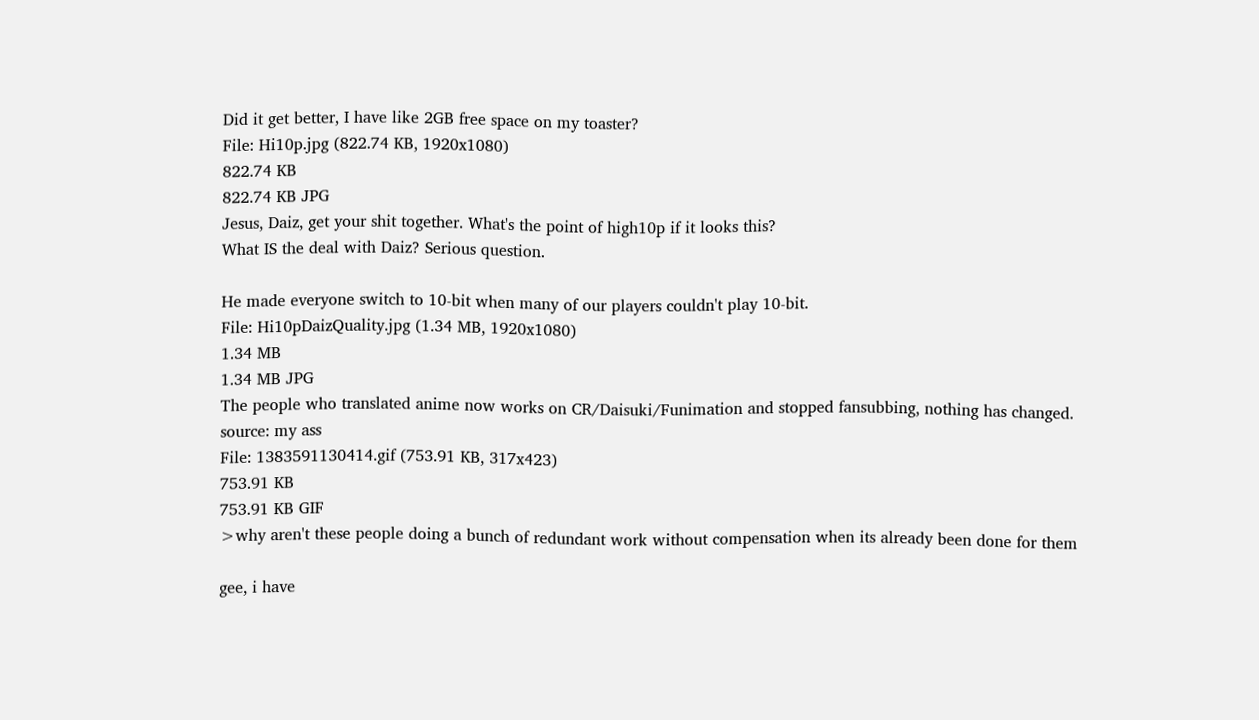Did it get better, I have like 2GB free space on my toaster?
File: Hi10p.jpg (822.74 KB, 1920x1080)
822.74 KB
822.74 KB JPG
Jesus, Daiz, get your shit together. What's the point of high10p if it looks this?
What IS the deal with Daiz? Serious question.

He made everyone switch to 10-bit when many of our players couldn't play 10-bit.
File: Hi10pDaizQuality.jpg (1.34 MB, 1920x1080)
1.34 MB
1.34 MB JPG
The people who translated anime now works on CR/Daisuki/Funimation and stopped fansubbing, nothing has changed.
source: my ass
File: 1383591130414.gif (753.91 KB, 317x423)
753.91 KB
753.91 KB GIF
>why aren't these people doing a bunch of redundant work without compensation when its already been done for them

gee, i have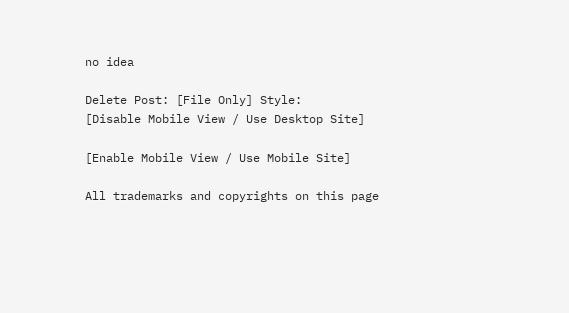no idea

Delete Post: [File Only] Style:
[Disable Mobile View / Use Desktop Site]

[Enable Mobile View / Use Mobile Site]

All trademarks and copyrights on this page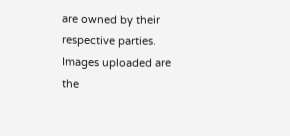are owned by their respective parties. Images uploaded are the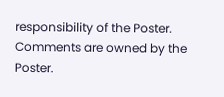responsibility of the Poster. Comments are owned by the Poster.